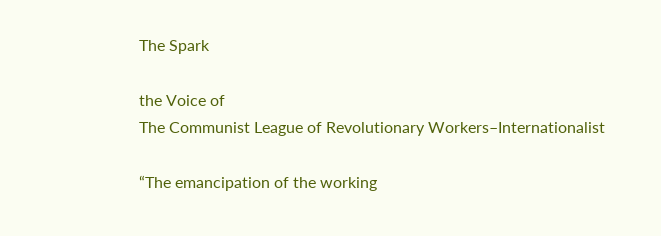The Spark

the Voice of
The Communist League of Revolutionary Workers–Internationalist

“The emancipation of the working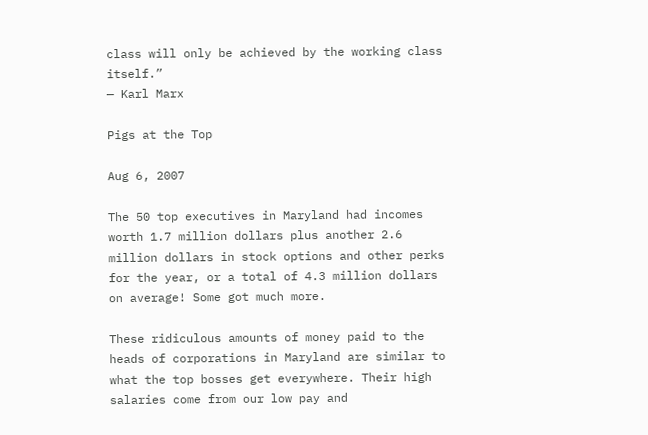class will only be achieved by the working class itself.”
— Karl Marx

Pigs at the Top

Aug 6, 2007

The 50 top executives in Maryland had incomes worth 1.7 million dollars plus another 2.6 million dollars in stock options and other perks for the year, or a total of 4.3 million dollars on average! Some got much more.

These ridiculous amounts of money paid to the heads of corporations in Maryland are similar to what the top bosses get everywhere. Their high salaries come from our low pay and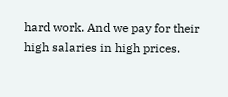hard work. And we pay for their high salaries in high prices.